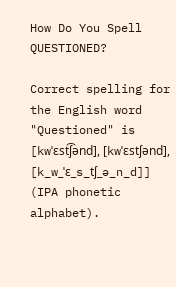How Do You Spell QUESTIONED?

Correct spelling for the English word "Questioned" is [kwˈɛst͡ʃənd], [kwˈɛstʃənd], [k_w_ˈɛ_s_tʃ_ə_n_d]] (IPA phonetic alphabet).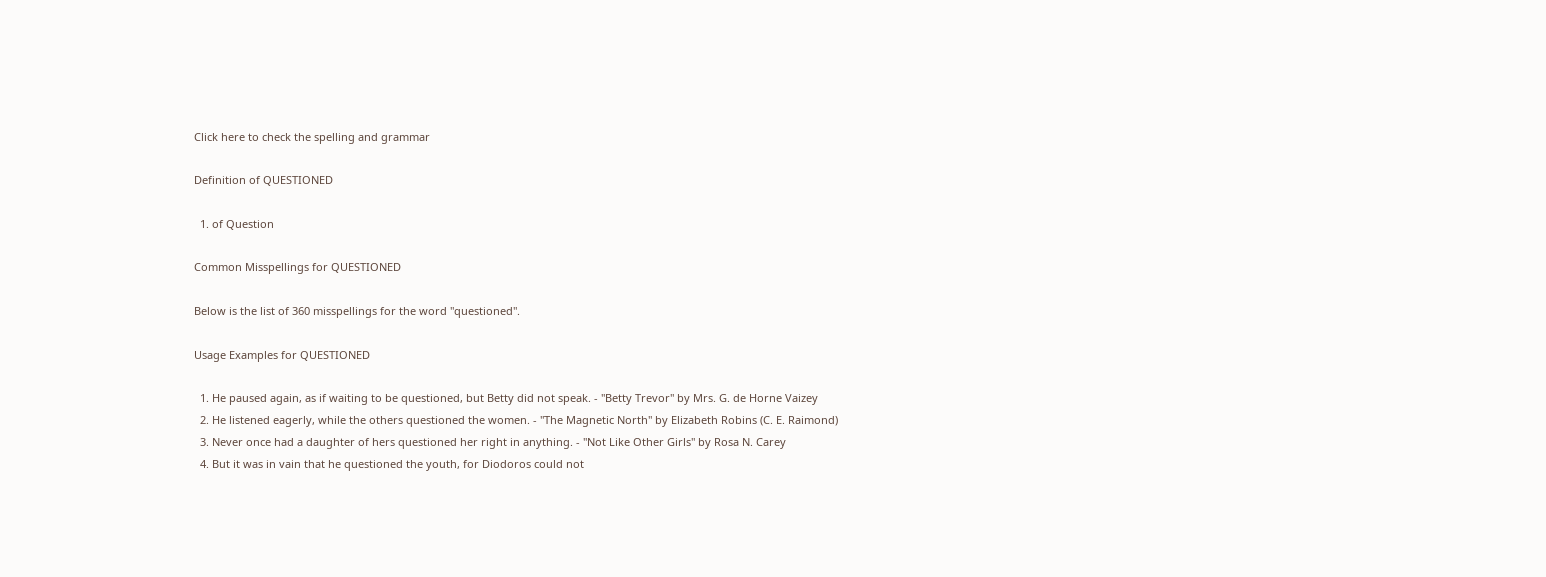Click here to check the spelling and grammar

Definition of QUESTIONED

  1. of Question

Common Misspellings for QUESTIONED

Below is the list of 360 misspellings for the word "questioned".

Usage Examples for QUESTIONED

  1. He paused again, as if waiting to be questioned, but Betty did not speak. - "Betty Trevor" by Mrs. G. de Horne Vaizey
  2. He listened eagerly, while the others questioned the women. - "The Magnetic North" by Elizabeth Robins (C. E. Raimond)
  3. Never once had a daughter of hers questioned her right in anything. - "Not Like Other Girls" by Rosa N. Carey
  4. But it was in vain that he questioned the youth, for Diodoros could not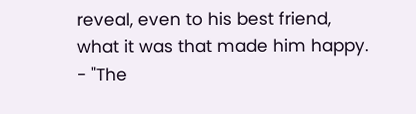reveal, even to his best friend, what it was that made him happy. - "The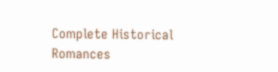Complete Historical Romances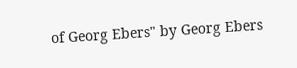of Georg Ebers" by Georg Ebers